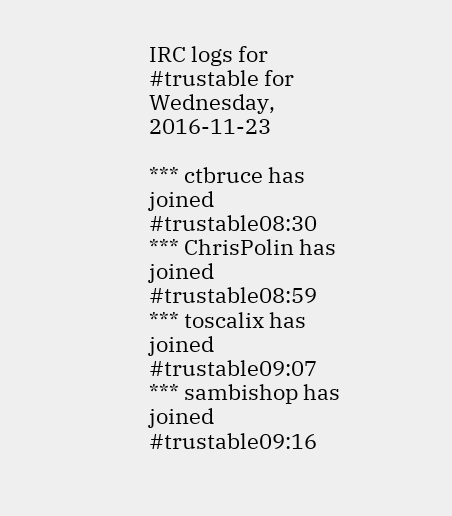IRC logs for #trustable for Wednesday, 2016-11-23

*** ctbruce has joined #trustable08:30
*** ChrisPolin has joined #trustable08:59
*** toscalix has joined #trustable09:07
*** sambishop has joined #trustable09:16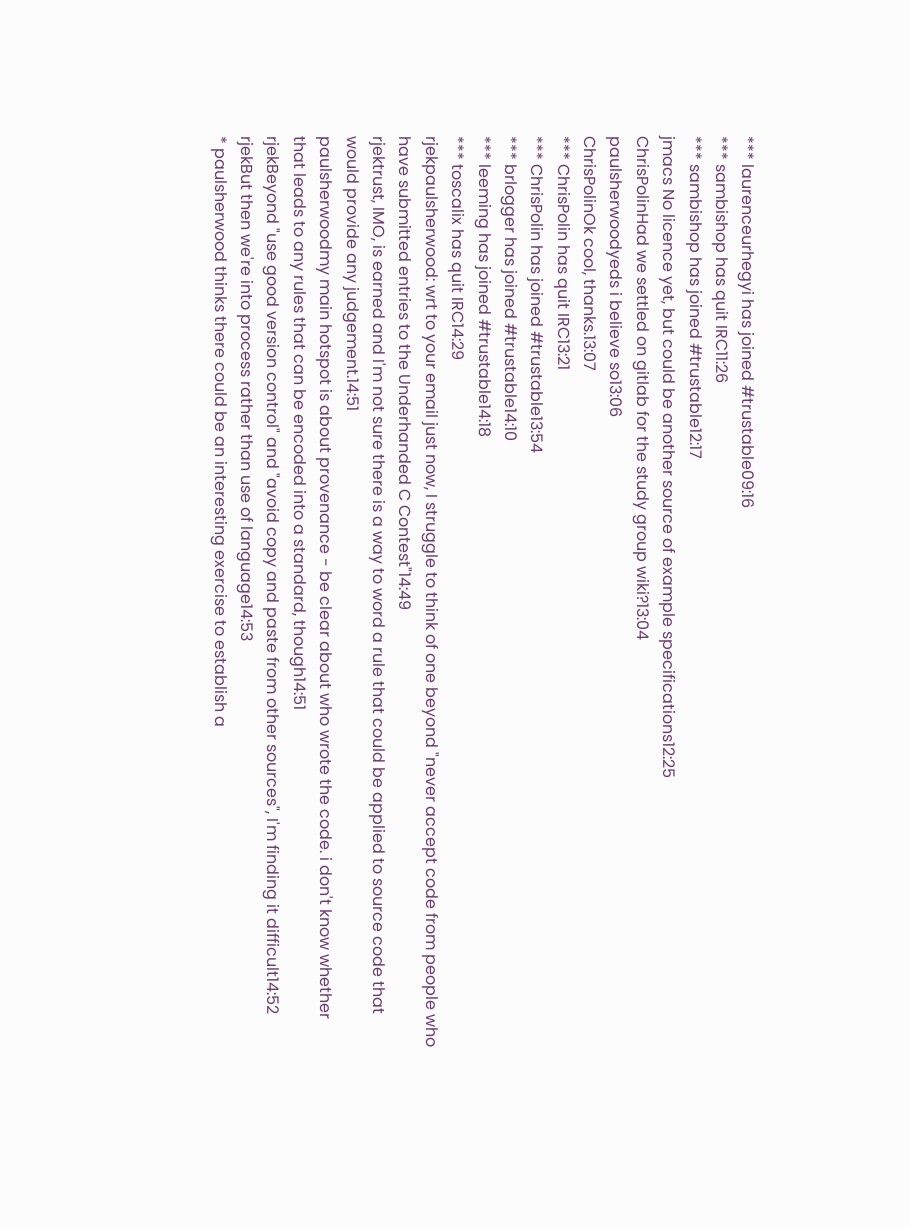*** laurenceurhegyi has joined #trustable09:16
*** sambishop has quit IRC11:26
*** sambishop has joined #trustable12:17
jmacs No licence yet, but could be another source of example specifications12:25
ChrisPolinHad we settled on gitlab for the study group wiki?13:04
paulsherwoodyeds i believe so13:06
ChrisPolinOk cool, thanks.13:07
*** ChrisPolin has quit IRC13:21
*** ChrisPolin has joined #trustable13:54
*** brlogger has joined #trustable14:10
*** leeming has joined #trustable14:18
*** toscalix has quit IRC14:29
rjekpaulsherwood: wrt to your email just now, I struggle to think of one beyond "never accept code from people who have submitted entries to the Underhanded C Contest"14:49
rjektrust, IMO, is earned and I'm not sure there is a way to word a rule that could be applied to source code that would provide any judgement.14:51
paulsherwoodmy main hotspot is about provenance - be clear about who wrote the code. i don't know whether that leads to any rules that can be encoded into a standard, though14:51
rjekBeyond "use good version control" and "avoid copy and paste from other sources", I'm finding it difficult14:52
rjekBut then we're into process rather than use of language14:53
* paulsherwood thinks there could be an interesting exercise to establish a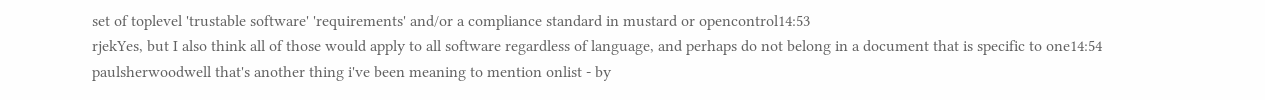set of toplevel 'trustable software' 'requirements' and/or a compliance standard in mustard or opencontrol14:53
rjekYes, but I also think all of those would apply to all software regardless of language, and perhaps do not belong in a document that is specific to one14:54
paulsherwoodwell that's another thing i've been meaning to mention onlist - by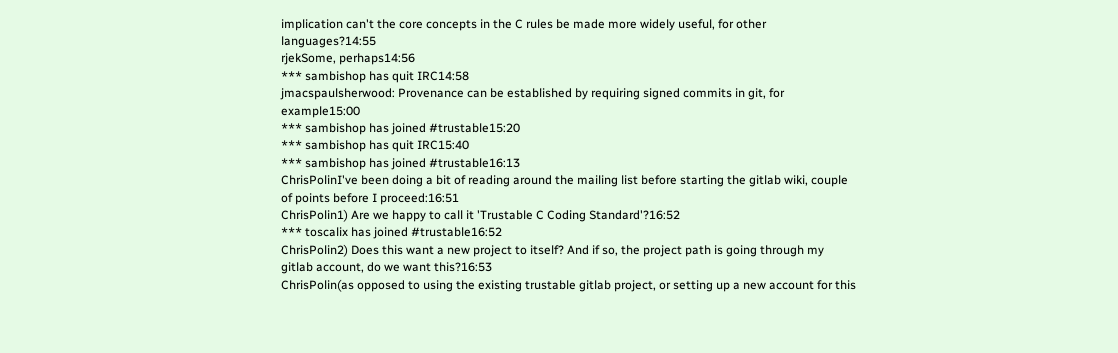implication can't the core concepts in the C rules be made more widely useful, for other languages?14:55
rjekSome, perhaps14:56
*** sambishop has quit IRC14:58
jmacspaulsherwood: Provenance can be established by requiring signed commits in git, for example15:00
*** sambishop has joined #trustable15:20
*** sambishop has quit IRC15:40
*** sambishop has joined #trustable16:13
ChrisPolinI've been doing a bit of reading around the mailing list before starting the gitlab wiki, couple of points before I proceed:16:51
ChrisPolin1) Are we happy to call it 'Trustable C Coding Standard'?16:52
*** toscalix has joined #trustable16:52
ChrisPolin2) Does this want a new project to itself? And if so, the project path is going through my gitlab account, do we want this?16:53
ChrisPolin(as opposed to using the existing trustable gitlab project, or setting up a new account for this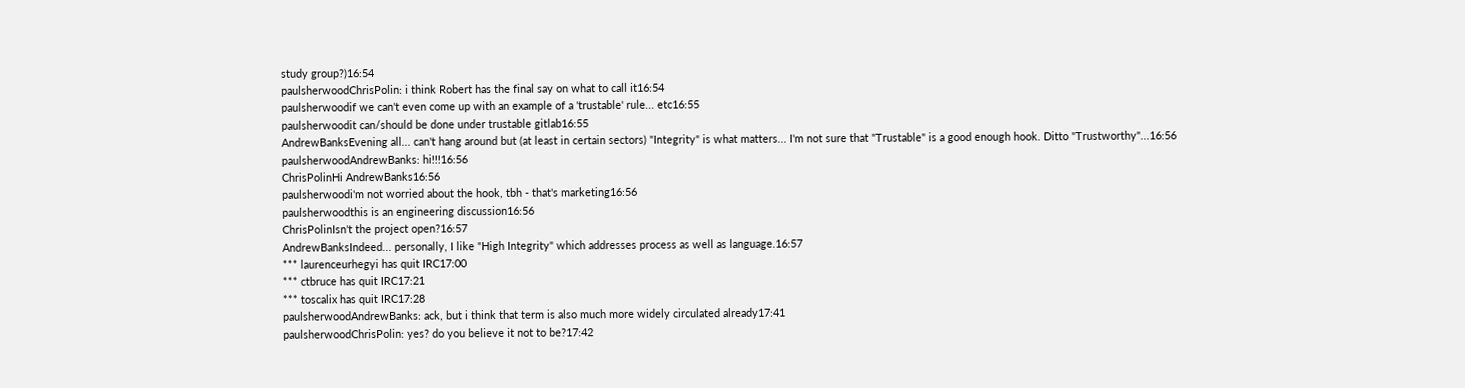study group?)16:54
paulsherwoodChrisPolin: i think Robert has the final say on what to call it16:54
paulsherwoodif we can't even come up with an example of a 'trustable' rule... etc16:55
paulsherwoodit can/should be done under trustable gitlab16:55
AndrewBanksEvening all... can't hang around but (at least in certain sectors) "Integrity" is what matters... I'm not sure that "Trustable" is a good enough hook. Ditto "Trustworthy"...16:56
paulsherwoodAndrewBanks: hi!!!16:56
ChrisPolinHi AndrewBanks16:56
paulsherwoodi'm not worried about the hook, tbh - that's marketing16:56
paulsherwoodthis is an engineering discussion16:56
ChrisPolinIsn't the project open?16:57
AndrewBanksIndeed... personally, I like "High Integrity" which addresses process as well as language.16:57
*** laurenceurhegyi has quit IRC17:00
*** ctbruce has quit IRC17:21
*** toscalix has quit IRC17:28
paulsherwoodAndrewBanks: ack, but i think that term is also much more widely circulated already17:41
paulsherwoodChrisPolin: yes? do you believe it not to be?17:42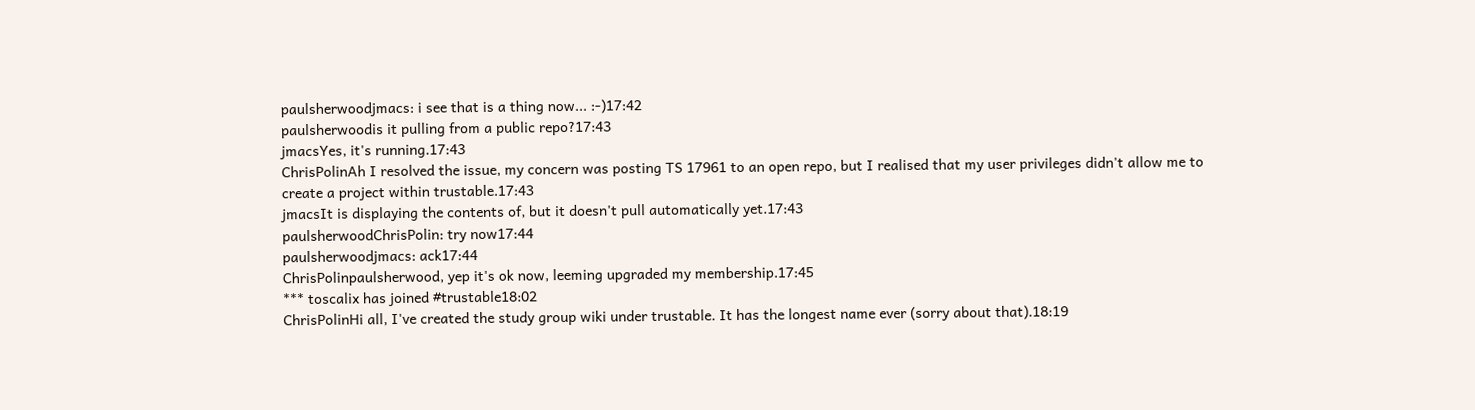paulsherwoodjmacs: i see that is a thing now... :-)17:42
paulsherwoodis it pulling from a public repo?17:43
jmacsYes, it's running.17:43
ChrisPolinAh I resolved the issue, my concern was posting TS 17961 to an open repo, but I realised that my user privileges didn't allow me to create a project within trustable.17:43
jmacsIt is displaying the contents of, but it doesn't pull automatically yet.17:43
paulsherwoodChrisPolin: try now17:44
paulsherwoodjmacs: ack17:44
ChrisPolinpaulsherwood, yep it's ok now, leeming upgraded my membership.17:45
*** toscalix has joined #trustable18:02
ChrisPolinHi all, I've created the study group wiki under trustable. It has the longest name ever (sorry about that).18:19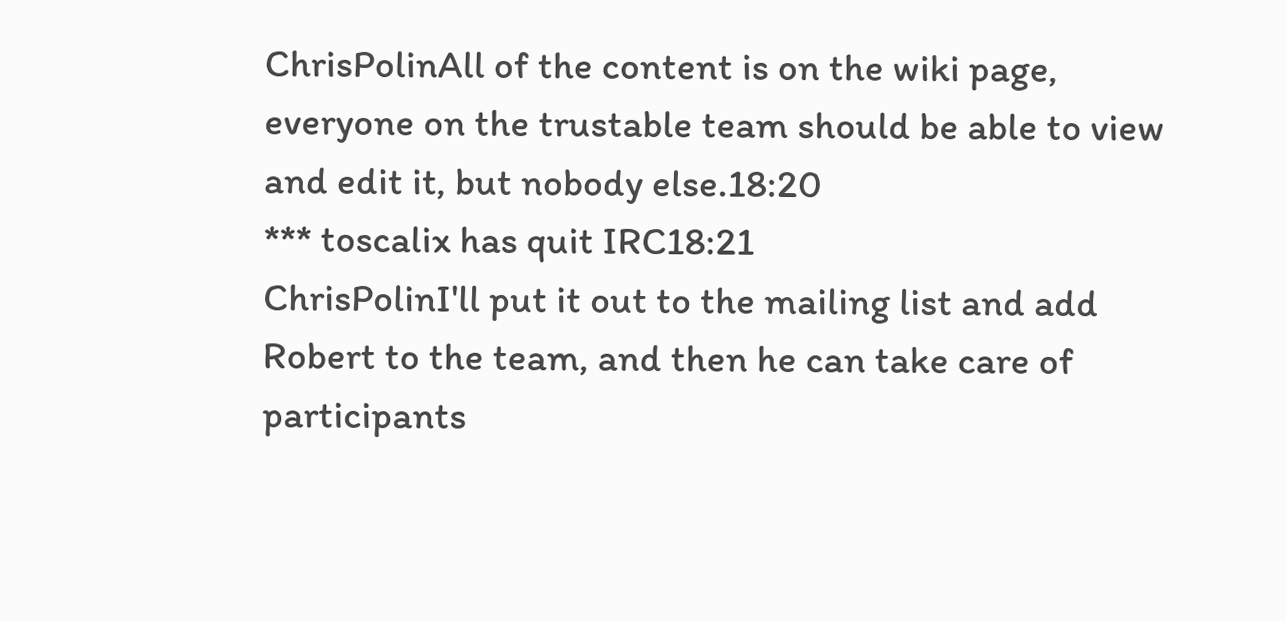ChrisPolinAll of the content is on the wiki page, everyone on the trustable team should be able to view and edit it, but nobody else.18:20
*** toscalix has quit IRC18:21
ChrisPolinI'll put it out to the mailing list and add Robert to the team, and then he can take care of participants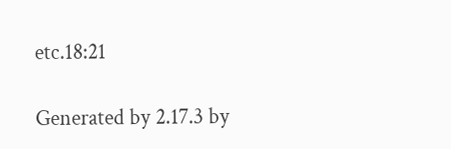etc.18:21

Generated by 2.17.3 by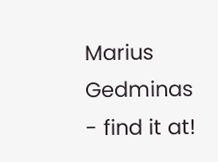Marius Gedminas - find it at!